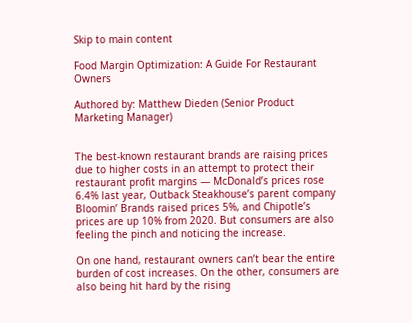Skip to main content

Food Margin Optimization: A Guide For Restaurant Owners

Authored by: Matthew Dieden (Senior Product Marketing Manager)


The best-known restaurant brands are raising prices due to higher costs in an attempt to protect their restaurant profit margins — McDonald’s prices rose 6.4% last year, Outback Steakhouse’s parent company Bloomin’ Brands raised prices 5%, and Chipotle’s prices are up 10% from 2020. But consumers are also feeling the pinch and noticing the increase.

On one hand, restaurant owners can’t bear the entire burden of cost increases. On the other, consumers are also being hit hard by the rising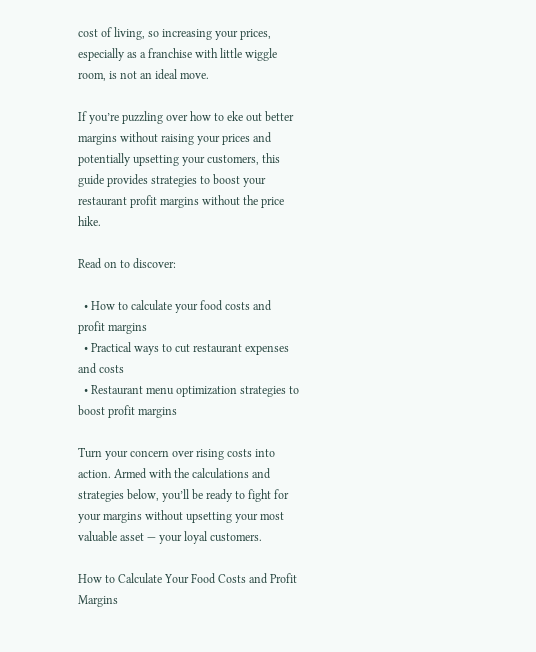cost of living, so increasing your prices, especially as a franchise with little wiggle room, is not an ideal move.

If you’re puzzling over how to eke out better margins without raising your prices and potentially upsetting your customers, this guide provides strategies to boost your restaurant profit margins without the price hike.

Read on to discover:

  • How to calculate your food costs and profit margins
  • Practical ways to cut restaurant expenses and costs
  • Restaurant menu optimization strategies to boost profit margins

Turn your concern over rising costs into action. Armed with the calculations and strategies below, you’ll be ready to fight for your margins without upsetting your most valuable asset — your loyal customers.

How to Calculate Your Food Costs and Profit Margins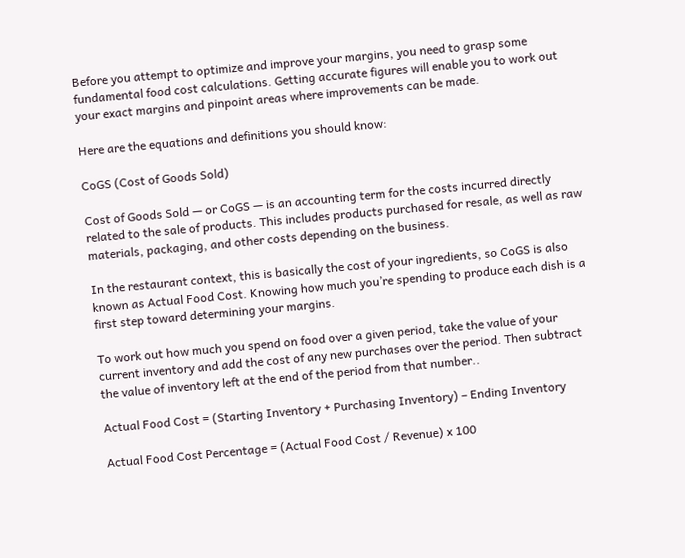Before you attempt to optimize and improve your margins, you need to grasp some fundamental food cost calculations. Getting accurate figures will enable you to work out your exact margins and pinpoint areas where improvements can be made.

Here are the equations and definitions you should know:

CoGS (Cost of Goods Sold)

Cost of Goods Sold — or CoGS — is an accounting term for the costs incurred directly related to the sale of products. This includes products purchased for resale, as well as raw materials, packaging, and other costs depending on the business.

In the restaurant context, this is basically the cost of your ingredients, so CoGS is also known as Actual Food Cost. Knowing how much you’re spending to produce each dish is a first step toward determining your margins.

To work out how much you spend on food over a given period, take the value of your current inventory and add the cost of any new purchases over the period. Then subtract the value of inventory left at the end of the period from that number..

Actual Food Cost = (Starting Inventory + Purchasing Inventory) – Ending Inventory

Actual Food Cost Percentage = (Actual Food Cost / Revenue) x 100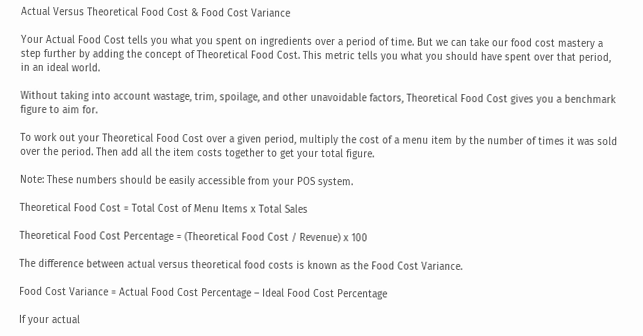Actual Versus Theoretical Food Cost & Food Cost Variance

Your Actual Food Cost tells you what you spent on ingredients over a period of time. But we can take our food cost mastery a step further by adding the concept of Theoretical Food Cost. This metric tells you what you should have spent over that period, in an ideal world.

Without taking into account wastage, trim, spoilage, and other unavoidable factors, Theoretical Food Cost gives you a benchmark figure to aim for.

To work out your Theoretical Food Cost over a given period, multiply the cost of a menu item by the number of times it was sold over the period. Then add all the item costs together to get your total figure.

Note: These numbers should be easily accessible from your POS system.

Theoretical Food Cost = Total Cost of Menu Items x Total Sales

Theoretical Food Cost Percentage = (Theoretical Food Cost / Revenue) x 100

The difference between actual versus theoretical food costs is known as the Food Cost Variance.

Food Cost Variance = Actual Food Cost Percentage – Ideal Food Cost Percentage

If your actual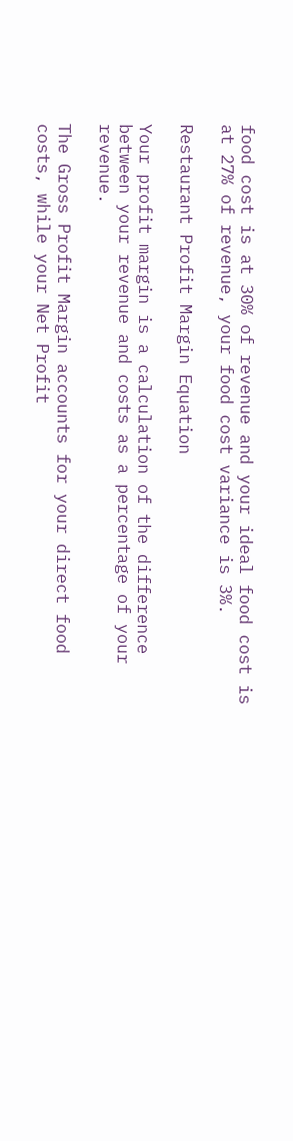food cost is at 30% of revenue and your ideal food cost is at 27% of revenue, your food cost variance is 3%.

Restaurant Profit Margin Equation

Your profit margin is a calculation of the difference between your revenue and costs as a percentage of your revenue.

The Gross Profit Margin accounts for your direct food costs, while your Net Profit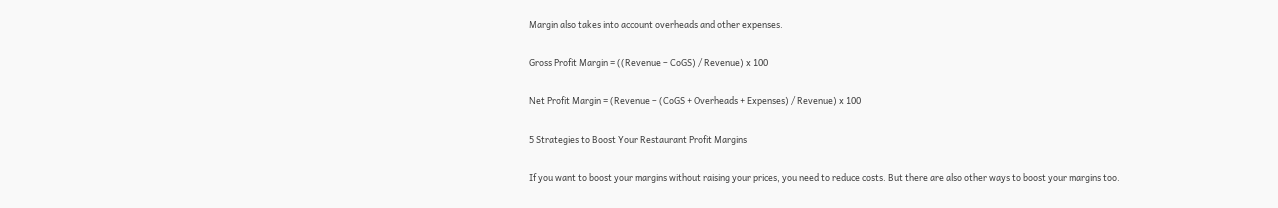Margin also takes into account overheads and other expenses.

Gross Profit Margin = ((Revenue – CoGS) / Revenue) x 100

Net Profit Margin = (Revenue – (CoGS + Overheads + Expenses) / Revenue) x 100

5 Strategies to Boost Your Restaurant Profit Margins

If you want to boost your margins without raising your prices, you need to reduce costs. But there are also other ways to boost your margins too.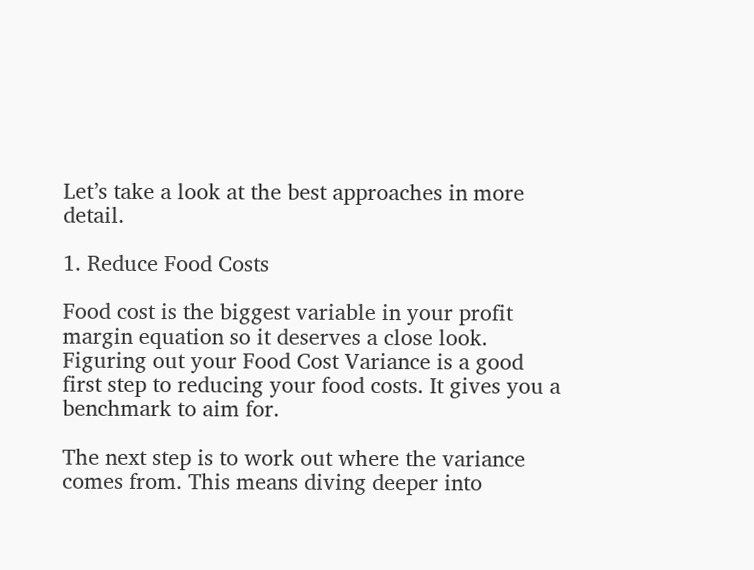Let’s take a look at the best approaches in more detail.

1. Reduce Food Costs

Food cost is the biggest variable in your profit margin equation so it deserves a close look. Figuring out your Food Cost Variance is a good first step to reducing your food costs. It gives you a benchmark to aim for.

The next step is to work out where the variance comes from. This means diving deeper into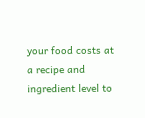your food costs at a recipe and ingredient level to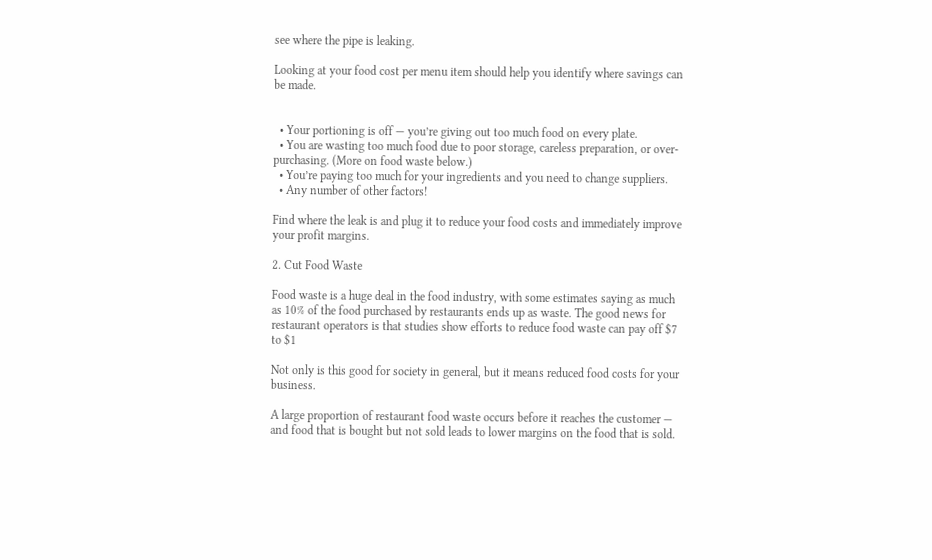see where the pipe is leaking.

Looking at your food cost per menu item should help you identify where savings can be made.


  • Your portioning is off — you’re giving out too much food on every plate.
  • You are wasting too much food due to poor storage, careless preparation, or over-purchasing. (More on food waste below.)
  • You’re paying too much for your ingredients and you need to change suppliers.
  • Any number of other factors!

Find where the leak is and plug it to reduce your food costs and immediately improve your profit margins.

2. Cut Food Waste

Food waste is a huge deal in the food industry, with some estimates saying as much as 10% of the food purchased by restaurants ends up as waste. The good news for restaurant operators is that studies show efforts to reduce food waste can pay off $7 to $1

Not only is this good for society in general, but it means reduced food costs for your business.

A large proportion of restaurant food waste occurs before it reaches the customer — and food that is bought but not sold leads to lower margins on the food that is sold.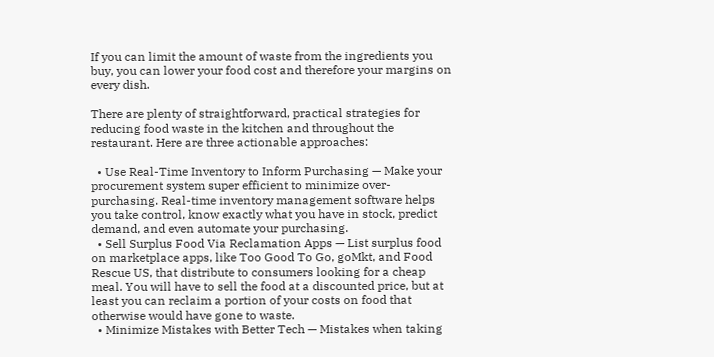If you can limit the amount of waste from the ingredients you buy, you can lower your food cost and therefore your margins on every dish.

There are plenty of straightforward, practical strategies for reducing food waste in the kitchen and throughout the restaurant. Here are three actionable approaches:

  • Use Real-Time Inventory to Inform Purchasing — Make your procurement system super efficient to minimize over-purchasing. Real-time inventory management software helps you take control, know exactly what you have in stock, predict demand, and even automate your purchasing.
  • Sell Surplus Food Via Reclamation Apps — List surplus food on marketplace apps, like Too Good To Go, goMkt, and Food Rescue US, that distribute to consumers looking for a cheap meal. You will have to sell the food at a discounted price, but at least you can reclaim a portion of your costs on food that otherwise would have gone to waste.
  • Minimize Mistakes with Better Tech — Mistakes when taking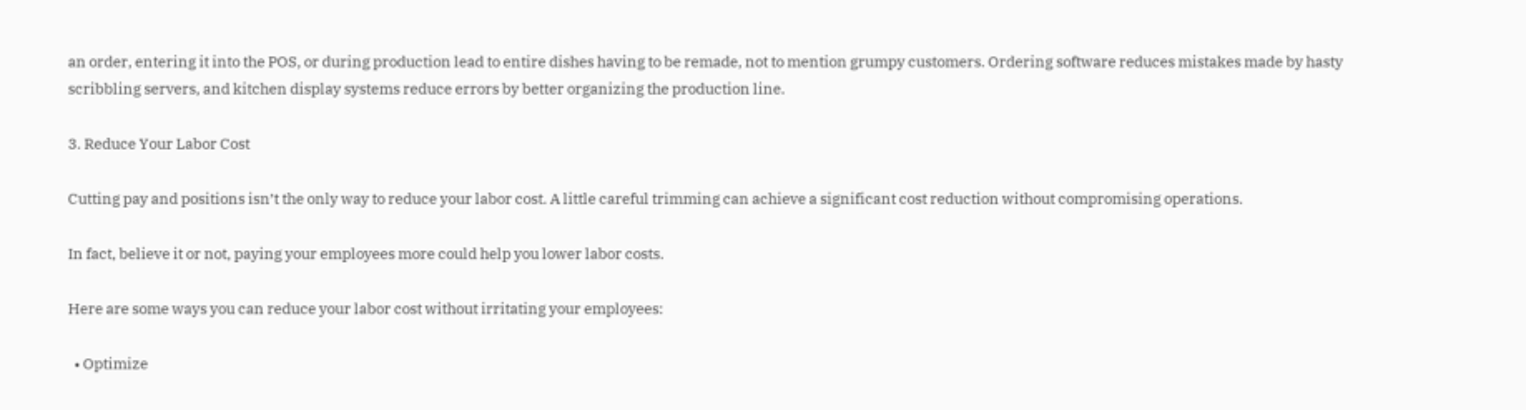an order, entering it into the POS, or during production lead to entire dishes having to be remade, not to mention grumpy customers. Ordering software reduces mistakes made by hasty scribbling servers, and kitchen display systems reduce errors by better organizing the production line.

3. Reduce Your Labor Cost

Cutting pay and positions isn’t the only way to reduce your labor cost. A little careful trimming can achieve a significant cost reduction without compromising operations.

In fact, believe it or not, paying your employees more could help you lower labor costs.

Here are some ways you can reduce your labor cost without irritating your employees:

  • Optimize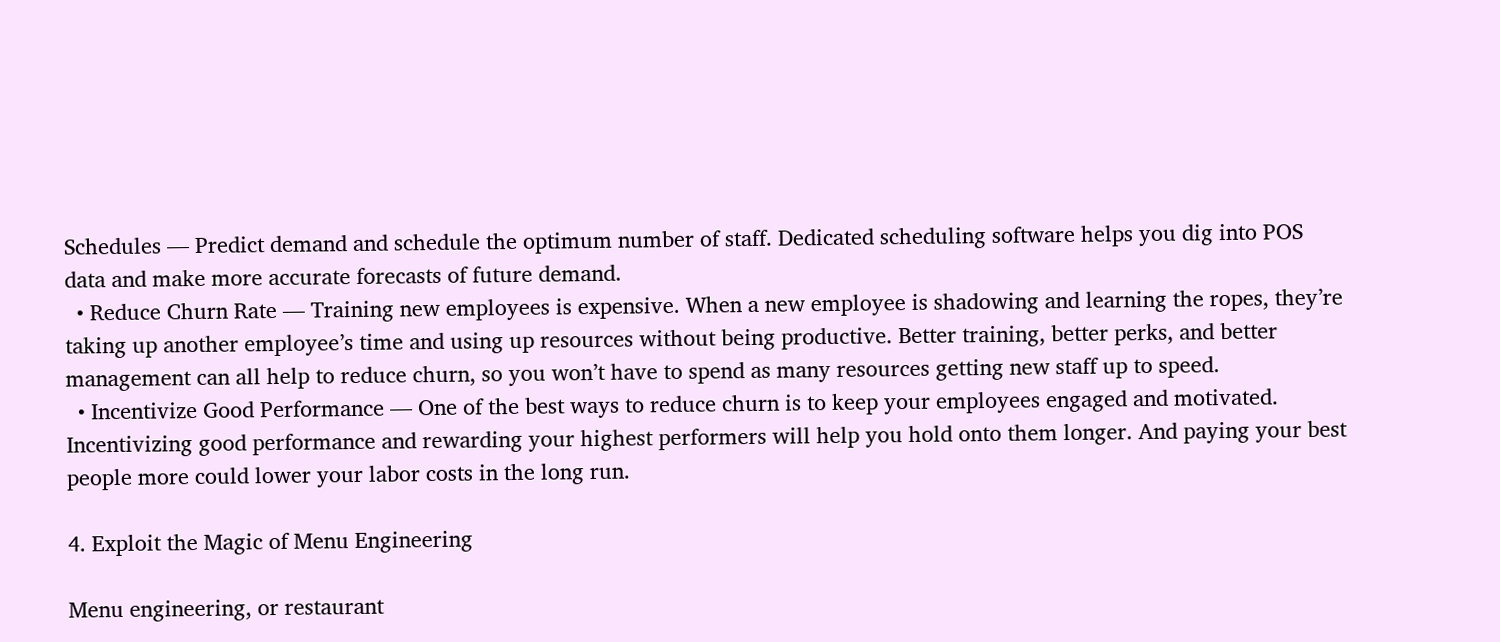Schedules — Predict demand and schedule the optimum number of staff. Dedicated scheduling software helps you dig into POS data and make more accurate forecasts of future demand.
  • Reduce Churn Rate — Training new employees is expensive. When a new employee is shadowing and learning the ropes, they’re taking up another employee’s time and using up resources without being productive. Better training, better perks, and better management can all help to reduce churn, so you won’t have to spend as many resources getting new staff up to speed.
  • Incentivize Good Performance — One of the best ways to reduce churn is to keep your employees engaged and motivated. Incentivizing good performance and rewarding your highest performers will help you hold onto them longer. And paying your best people more could lower your labor costs in the long run.

4. Exploit the Magic of Menu Engineering

Menu engineering, or restaurant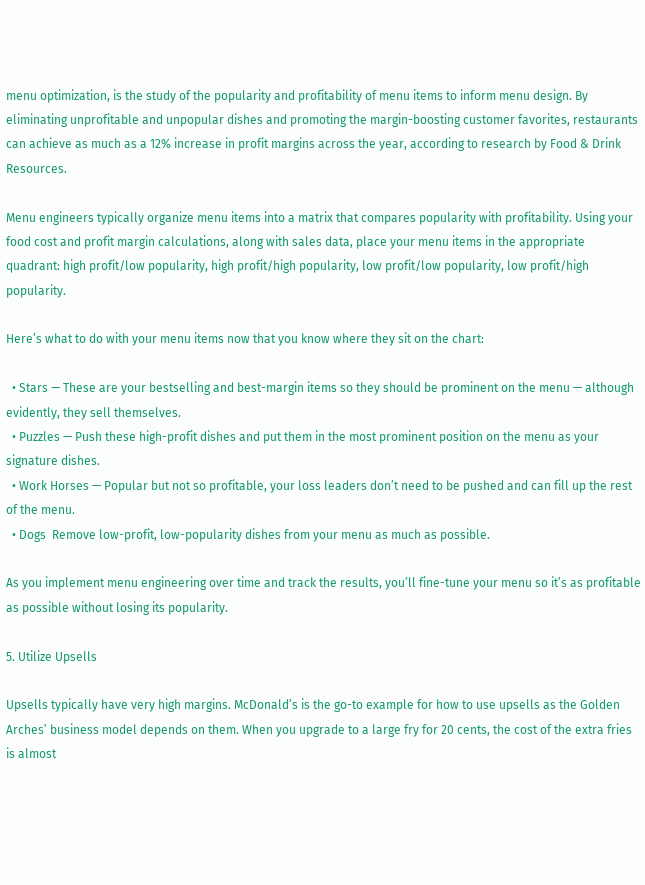menu optimization, is the study of the popularity and profitability of menu items to inform menu design. By eliminating unprofitable and unpopular dishes and promoting the margin-boosting customer favorites, restaurants can achieve as much as a 12% increase in profit margins across the year, according to research by Food & Drink Resources.

Menu engineers typically organize menu items into a matrix that compares popularity with profitability. Using your food cost and profit margin calculations, along with sales data, place your menu items in the appropriate quadrant: high profit/low popularity, high profit/high popularity, low profit/low popularity, low profit/high popularity.

Here’s what to do with your menu items now that you know where they sit on the chart:

  • Stars — These are your bestselling and best-margin items so they should be prominent on the menu — although evidently, they sell themselves.
  • Puzzles — Push these high-profit dishes and put them in the most prominent position on the menu as your signature dishes.
  • Work Horses — Popular but not so profitable, your loss leaders don’t need to be pushed and can fill up the rest of the menu.
  • Dogs  Remove low-profit, low-popularity dishes from your menu as much as possible.

As you implement menu engineering over time and track the results, you’ll fine-tune your menu so it’s as profitable as possible without losing its popularity.

5. Utilize Upsells

Upsells typically have very high margins. McDonald’s is the go-to example for how to use upsells as the Golden Arches’ business model depends on them. When you upgrade to a large fry for 20 cents, the cost of the extra fries is almost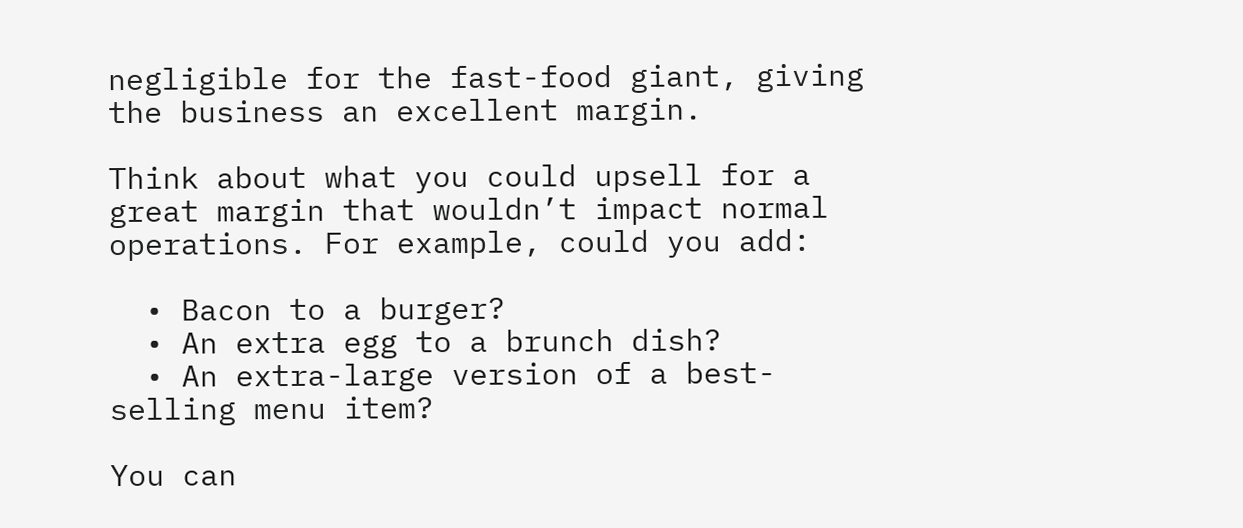negligible for the fast-food giant, giving the business an excellent margin.

Think about what you could upsell for a great margin that wouldn’t impact normal operations. For example, could you add:

  • Bacon to a burger?
  • An extra egg to a brunch dish?
  • An extra-large version of a best-selling menu item?

You can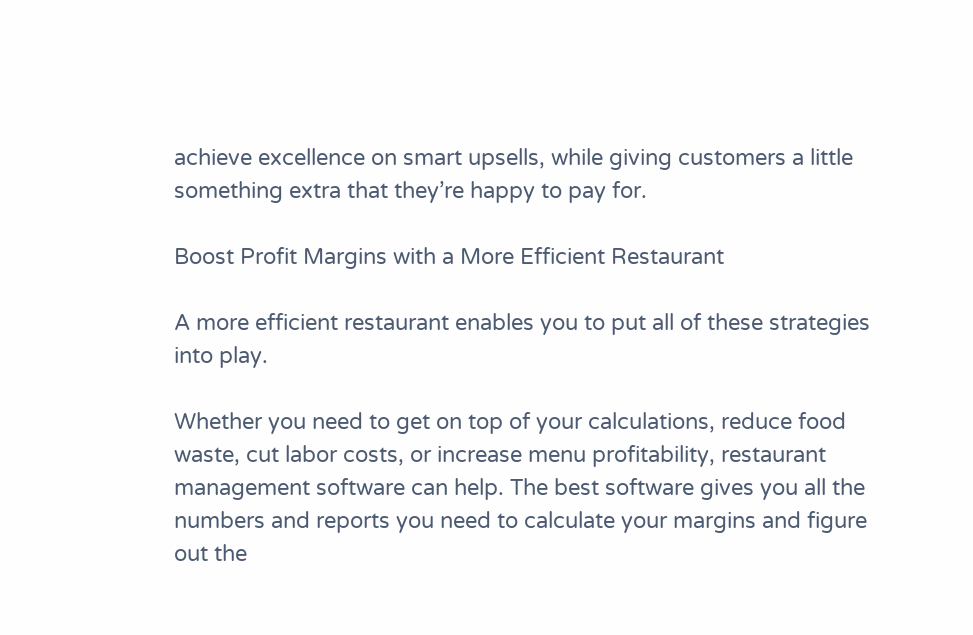achieve excellence on smart upsells, while giving customers a little something extra that they’re happy to pay for.

Boost Profit Margins with a More Efficient Restaurant

A more efficient restaurant enables you to put all of these strategies into play.

Whether you need to get on top of your calculations, reduce food waste, cut labor costs, or increase menu profitability, restaurant management software can help. The best software gives you all the numbers and reports you need to calculate your margins and figure out the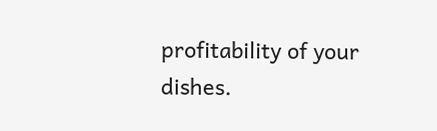profitability of your dishes.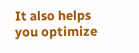It also helps you optimize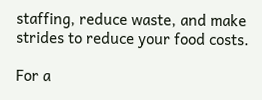staffing, reduce waste, and make strides to reduce your food costs.

For a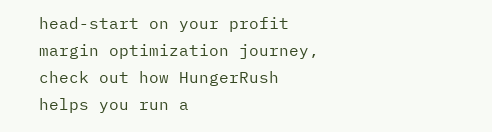head-start on your profit margin optimization journey, check out how HungerRush helps you run a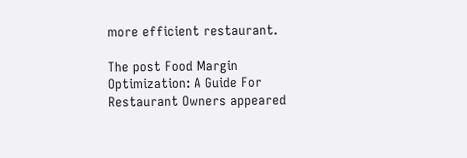more efficient restaurant.

The post Food Margin Optimization: A Guide For Restaurant Owners appeared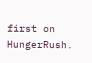first on HungerRush.